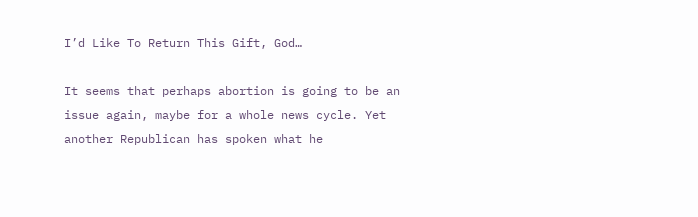I’d Like To Return This Gift, God…

It seems that perhaps abortion is going to be an issue again, maybe for a whole news cycle. Yet another Republican has spoken what he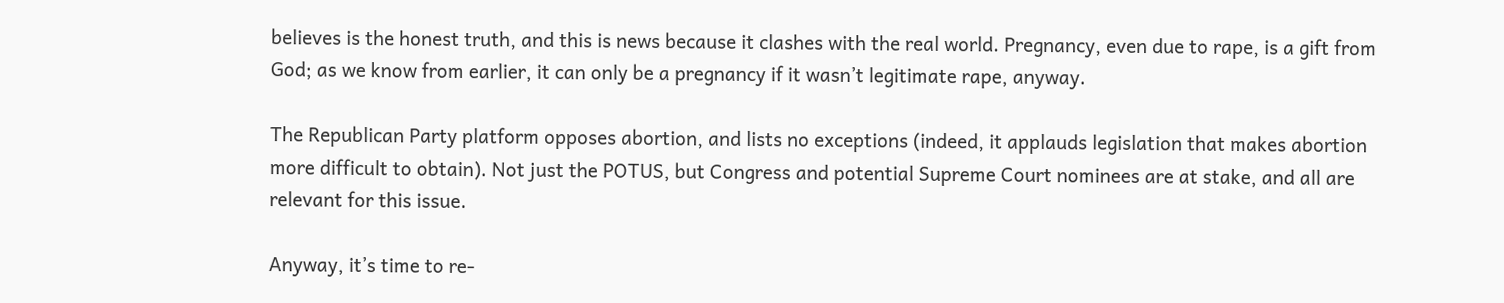believes is the honest truth, and this is news because it clashes with the real world. Pregnancy, even due to rape, is a gift from God; as we know from earlier, it can only be a pregnancy if it wasn’t legitimate rape, anyway.

The Republican Party platform opposes abortion, and lists no exceptions (indeed, it applauds legislation that makes abortion more difficult to obtain). Not just the POTUS, but Congress and potential Supreme Court nominees are at stake, and all are relevant for this issue.

Anyway, it’s time to re-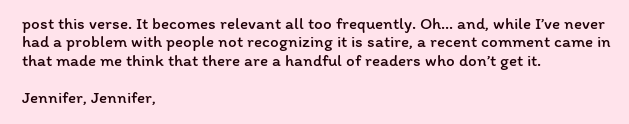post this verse. It becomes relevant all too frequently. Oh… and, while I’ve never had a problem with people not recognizing it is satire, a recent comment came in that made me think that there are a handful of readers who don’t get it.

Jennifer, Jennifer,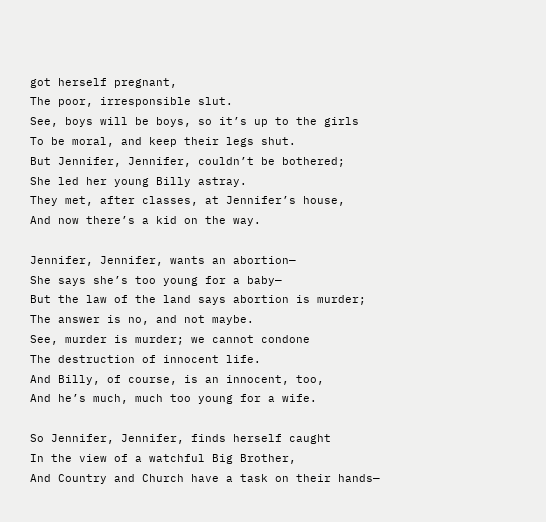got herself pregnant,
The poor, irresponsible slut.
See, boys will be boys, so it’s up to the girls
To be moral, and keep their legs shut.
But Jennifer, Jennifer, couldn’t be bothered;
She led her young Billy astray.
They met, after classes, at Jennifer’s house,
And now there’s a kid on the way.

Jennifer, Jennifer, wants an abortion—
She says she’s too young for a baby—
But the law of the land says abortion is murder;
The answer is no, and not maybe.
See, murder is murder; we cannot condone
The destruction of innocent life.
And Billy, of course, is an innocent, too,
And he’s much, much too young for a wife.

So Jennifer, Jennifer, finds herself caught
In the view of a watchful Big Brother,
And Country and Church have a task on their hands—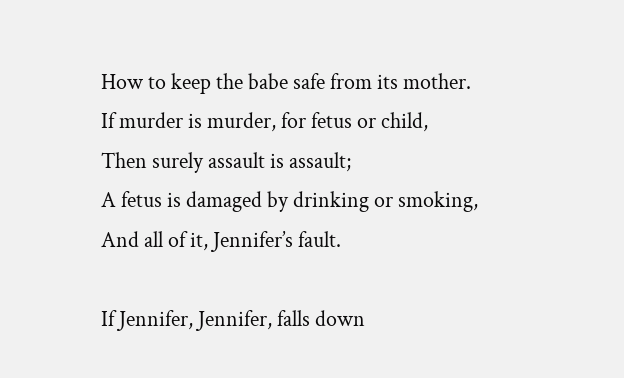How to keep the babe safe from its mother.
If murder is murder, for fetus or child,
Then surely assault is assault;
A fetus is damaged by drinking or smoking,
And all of it, Jennifer’s fault.

If Jennifer, Jennifer, falls down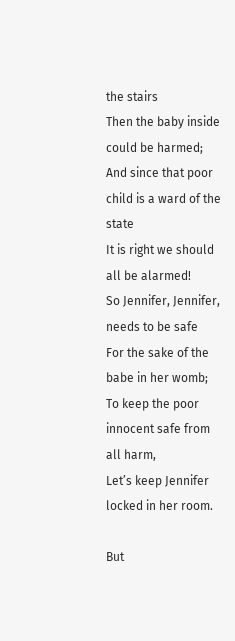the stairs
Then the baby inside could be harmed;
And since that poor child is a ward of the state
It is right we should all be alarmed!
So Jennifer, Jennifer, needs to be safe
For the sake of the babe in her womb;
To keep the poor innocent safe from all harm,
Let’s keep Jennifer locked in her room.

But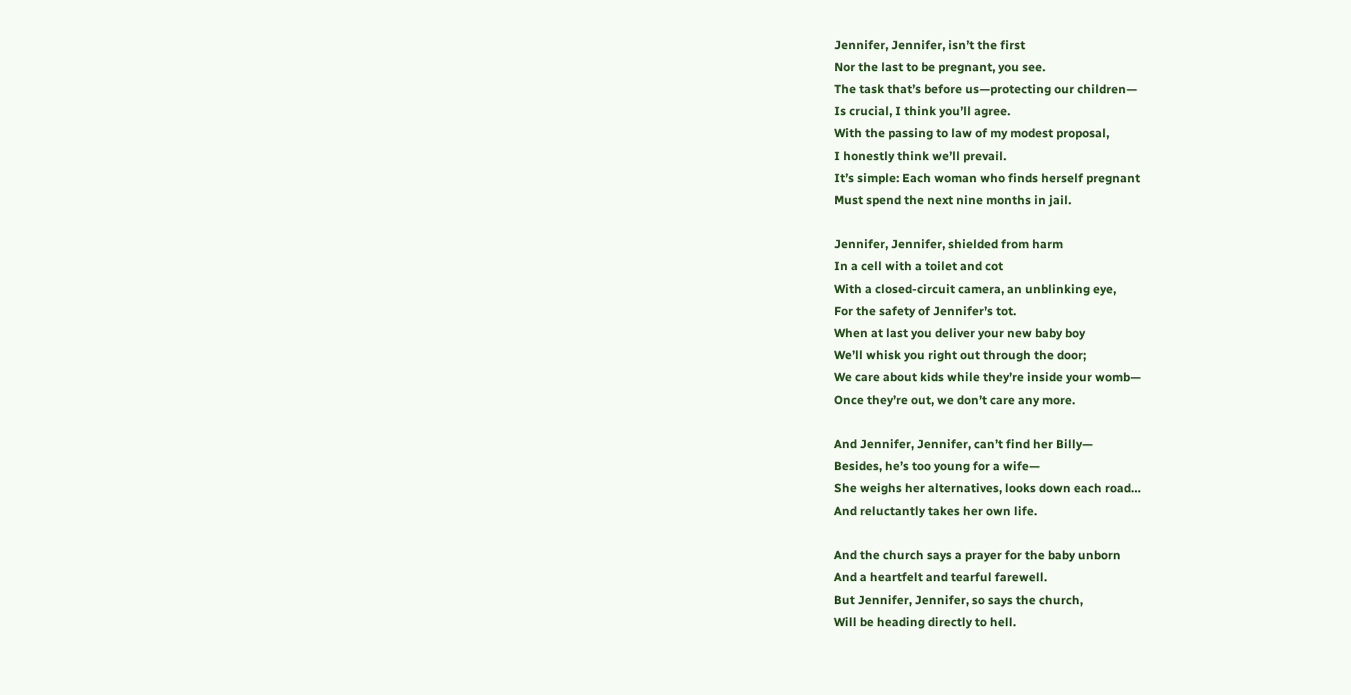Jennifer, Jennifer, isn’t the first
Nor the last to be pregnant, you see.
The task that’s before us—protecting our children—
Is crucial, I think you’ll agree.
With the passing to law of my modest proposal,
I honestly think we’ll prevail.
It’s simple: Each woman who finds herself pregnant
Must spend the next nine months in jail.

Jennifer, Jennifer, shielded from harm
In a cell with a toilet and cot
With a closed-circuit camera, an unblinking eye,
For the safety of Jennifer’s tot.
When at last you deliver your new baby boy
We’ll whisk you right out through the door;
We care about kids while they’re inside your womb—
Once they’re out, we don’t care any more.

And Jennifer, Jennifer, can’t find her Billy—
Besides, he’s too young for a wife—
She weighs her alternatives, looks down each road…
And reluctantly takes her own life.

And the church says a prayer for the baby unborn
And a heartfelt and tearful farewell.
But Jennifer, Jennifer, so says the church,
Will be heading directly to hell.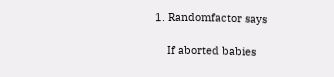1. Randomfactor says

    If aborted babies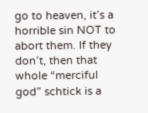go to heaven, it’s a horrible sin NOT to abort them. If they don’t, then that whole “merciful god” schtick is a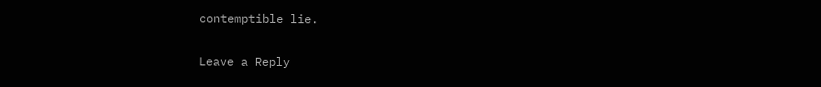contemptible lie.

Leave a Reply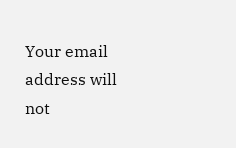Your email address will not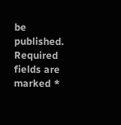be published. Required fields are marked *